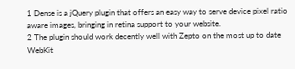1 Dense is a jQuery plugin that offers an easy way to serve device pixel ratio aware images, bringing in retina support to your website.
2 The plugin should work decently well with Zepto on the most up to date WebKit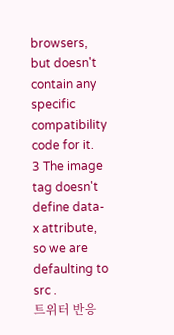browsers, but doesn't contain any specific compatibility code for it.
3 The image tag doesn't define data- x attribute, so we are defaulting to src .
트위터 반응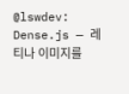@lswdev: Dense.js — 레티나 이미지를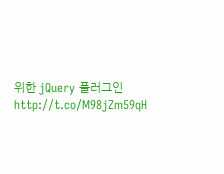위한 jQuery 플러그인 http://t.co/M98jZm59qH